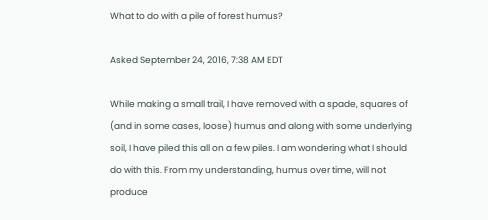What to do with a pile of forest humus?

Asked September 24, 2016, 7:38 AM EDT

While making a small trail, I have removed with a spade, squares of (and in some cases, loose) humus and along with some underlying soil, I have piled this all on a few piles. I am wondering what I should do with this. From my understanding, humus over time, will not produce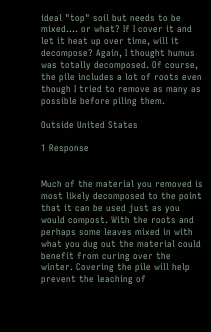ideal "top" soil but needs to be mixed.... or what? If I cover it and let it heat up over time, will it decompose? Again, I thought humus was totally decomposed. Of course, the pile includes a lot of roots even though I tried to remove as many as possible before piling them.

Outside United States

1 Response


Much of the material you removed is most likely decomposed to the point that it can be used just as you would compost. With the roots and perhaps some leaves mixed in with what you dug out the material could benefit from curing over the winter. Covering the pile will help prevent the leaching of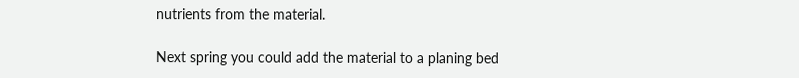nutrients from the material.

Next spring you could add the material to a planing bed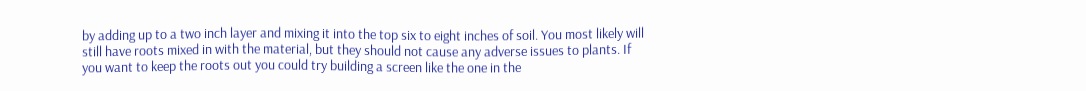by adding up to a two inch layer and mixing it into the top six to eight inches of soil. You most likely will still have roots mixed in with the material, but they should not cause any adverse issues to plants. If you want to keep the roots out you could try building a screen like the one in the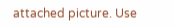attached picture. Use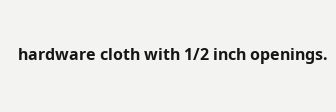hardware cloth with 1/2 inch openings.